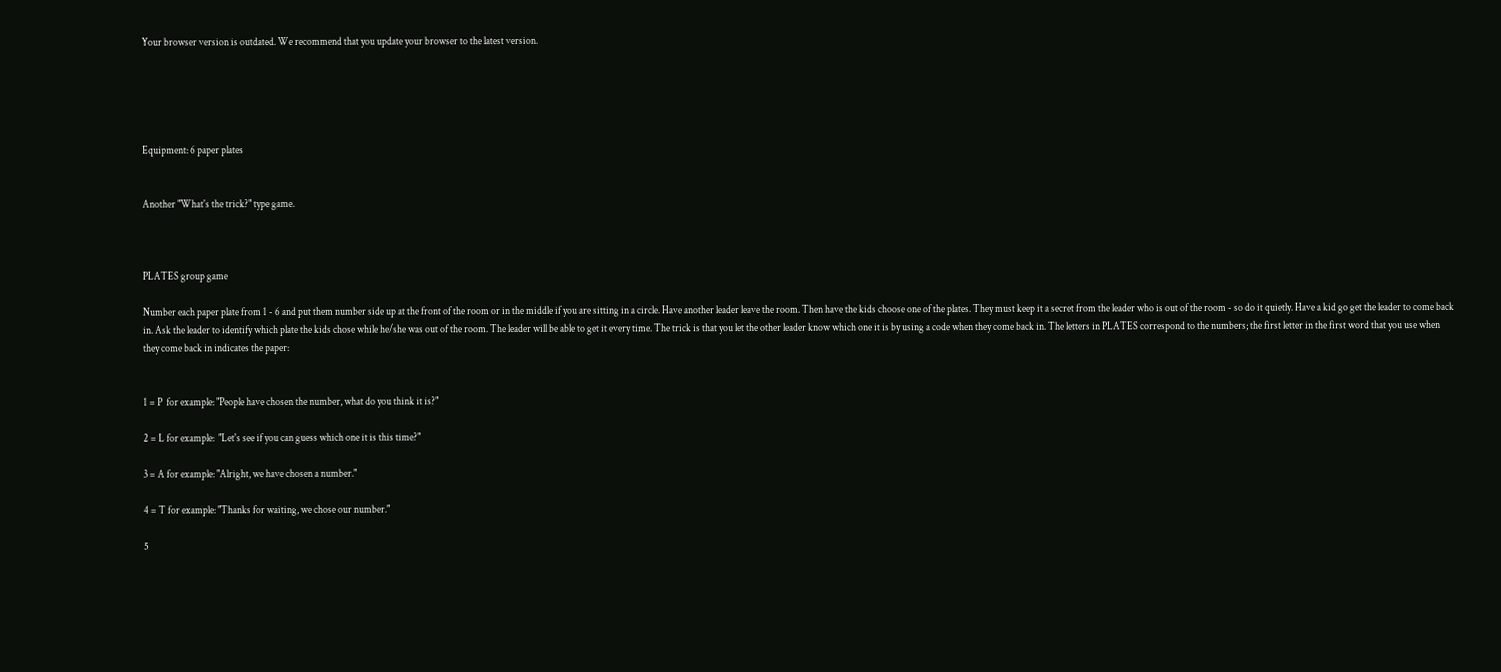Your browser version is outdated. We recommend that you update your browser to the latest version.





Equipment: 6 paper plates


Another "What's the trick?" type game.



PLATES group game

Number each paper plate from 1 - 6 and put them number side up at the front of the room or in the middle if you are sitting in a circle. Have another leader leave the room. Then have the kids choose one of the plates. They must keep it a secret from the leader who is out of the room - so do it quietly. Have a kid go get the leader to come back in. Ask the leader to identify which plate the kids chose while he/she was out of the room. The leader will be able to get it every time. The trick is that you let the other leader know which one it is by using a code when they come back in. The letters in PLATES correspond to the numbers; the first letter in the first word that you use when they come back in indicates the paper:


1 = P  for example: "People have chosen the number, what do you think it is?"

2 = L for example:  "Let's see if you can guess which one it is this time?"

3 = A for example: "Alright, we have chosen a number."

4 = T for example: "Thanks for waiting, we chose our number."

5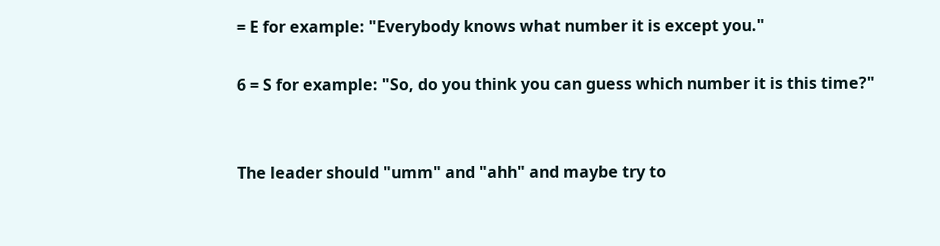= E for example: "Everybody knows what number it is except you."

6 = S for example: "So, do you think you can guess which number it is this time?"


The leader should "umm" and "ahh" and maybe try to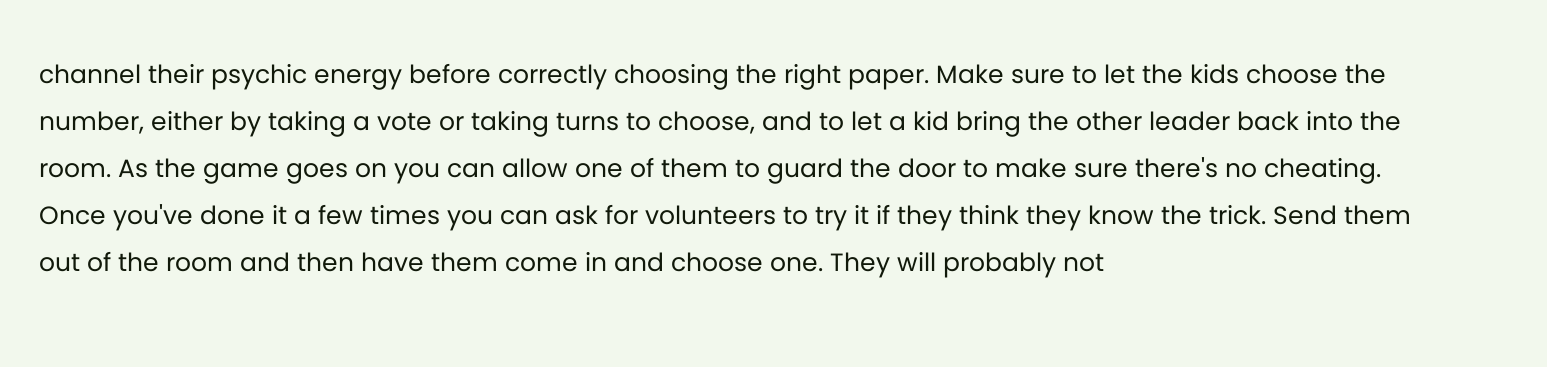channel their psychic energy before correctly choosing the right paper. Make sure to let the kids choose the number, either by taking a vote or taking turns to choose, and to let a kid bring the other leader back into the room. As the game goes on you can allow one of them to guard the door to make sure there's no cheating. Once you've done it a few times you can ask for volunteers to try it if they think they know the trick. Send them out of the room and then have them come in and choose one. They will probably not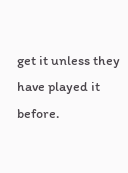get it unless they have played it before.